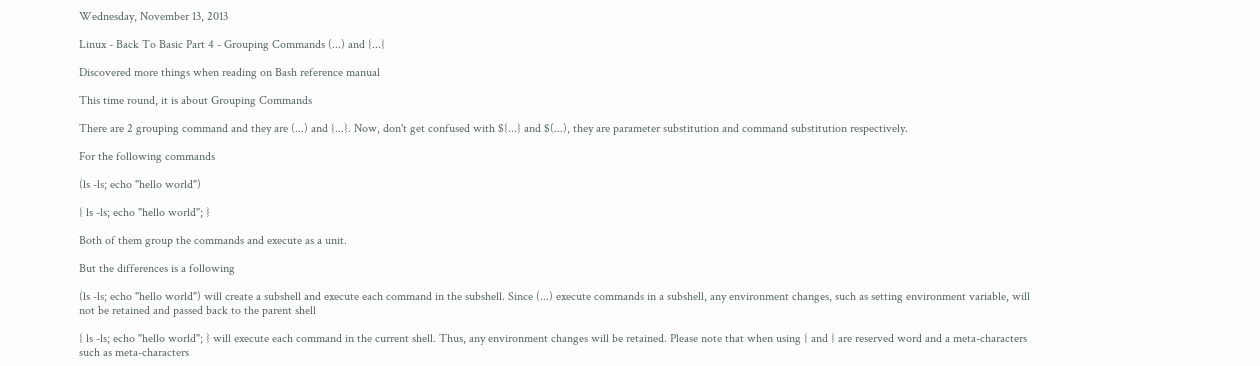Wednesday, November 13, 2013

Linux - Back To Basic Part 4 - Grouping Commands (...) and {...}

Discovered more things when reading on Bash reference manual

This time round, it is about Grouping Commands

There are 2 grouping command and they are (...) and {...}. Now, don't get confused with ${...} and $(...), they are parameter substitution and command substitution respectively.

For the following commands

(ls -ls; echo "hello world")

{ ls -ls; echo "hello world"; }

Both of them group the commands and execute as a unit.

But the differences is a following

(ls -ls; echo "hello world") will create a subshell and execute each command in the subshell. Since (...) execute commands in a subshell, any environment changes, such as setting environment variable, will not be retained and passed back to the parent shell

{ ls -ls; echo "hello world"; } will execute each command in the current shell. Thus, any environment changes will be retained. Please note that when using { and } are reserved word and a meta-characters such as meta-characters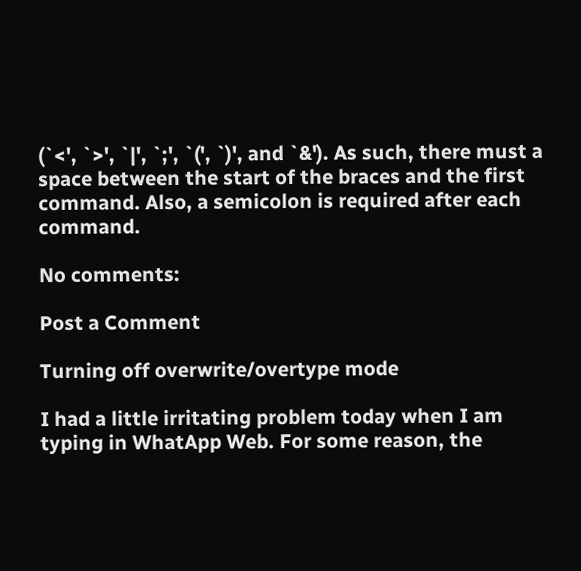(`<', `>', `|', `;', `(', `)', and `&'). As such, there must a space between the start of the braces and the first command. Also, a semicolon is required after each command.

No comments:

Post a Comment

Turning off overwrite/overtype mode

I had a little irritating problem today when I am typing in WhatApp Web. For some reason, the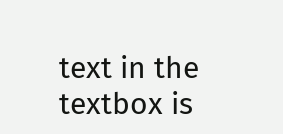text in the textbox is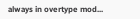always in overtype mod...